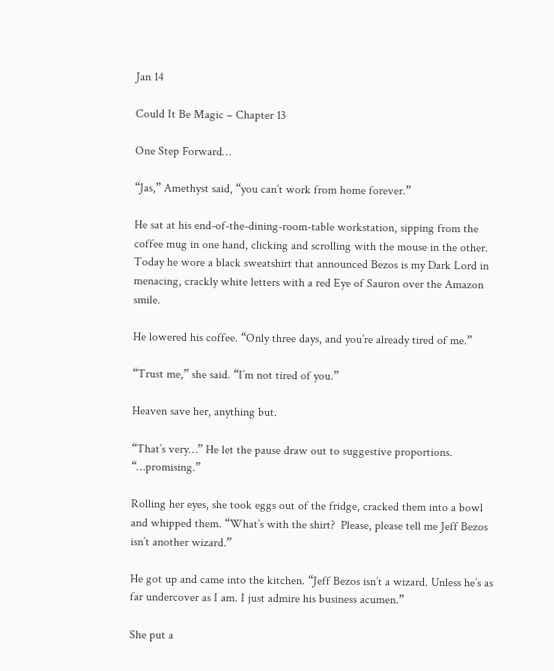Jan 14

Could It Be Magic – Chapter 13

One Step Forward…

“Jas,” Amethyst said, “you can’t work from home forever.”

He sat at his end-of-the-dining-room-table workstation, sipping from the coffee mug in one hand, clicking and scrolling with the mouse in the other. Today he wore a black sweatshirt that announced Bezos is my Dark Lord in menacing, crackly white letters with a red Eye of Sauron over the Amazon smile.

He lowered his coffee. “Only three days, and you’re already tired of me.”

“Trust me,” she said. “I’m not tired of you.”

Heaven save her, anything but.

“That’s very…” He let the pause draw out to suggestive proportions. “…promising.”

Rolling her eyes, she took eggs out of the fridge, cracked them into a bowl and whipped them. “What’s with the shirt?  Please, please tell me Jeff Bezos isn’t another wizard.”

He got up and came into the kitchen. “Jeff Bezos isn’t a wizard. Unless he’s as far undercover as I am. I just admire his business acumen.”

She put a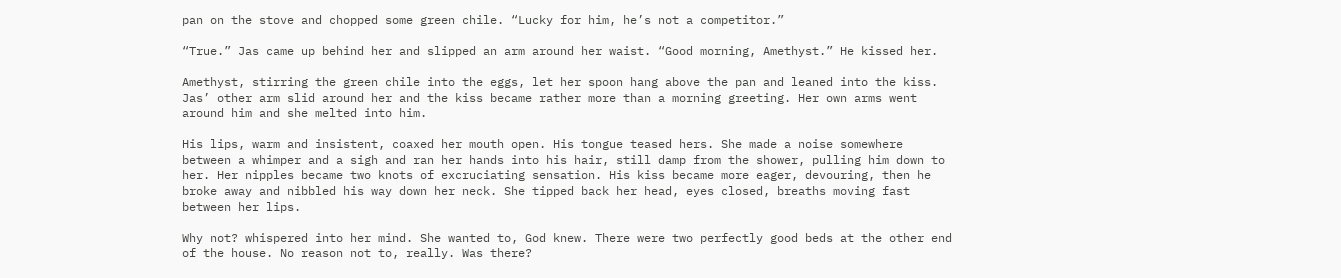pan on the stove and chopped some green chile. “Lucky for him, he’s not a competitor.”

“True.” Jas came up behind her and slipped an arm around her waist. “Good morning, Amethyst.” He kissed her.

Amethyst, stirring the green chile into the eggs, let her spoon hang above the pan and leaned into the kiss. Jas’ other arm slid around her and the kiss became rather more than a morning greeting. Her own arms went around him and she melted into him.

His lips, warm and insistent, coaxed her mouth open. His tongue teased hers. She made a noise somewhere between a whimper and a sigh and ran her hands into his hair, still damp from the shower, pulling him down to her. Her nipples became two knots of excruciating sensation. His kiss became more eager, devouring, then he broke away and nibbled his way down her neck. She tipped back her head, eyes closed, breaths moving fast between her lips.

Why not? whispered into her mind. She wanted to, God knew. There were two perfectly good beds at the other end of the house. No reason not to, really. Was there?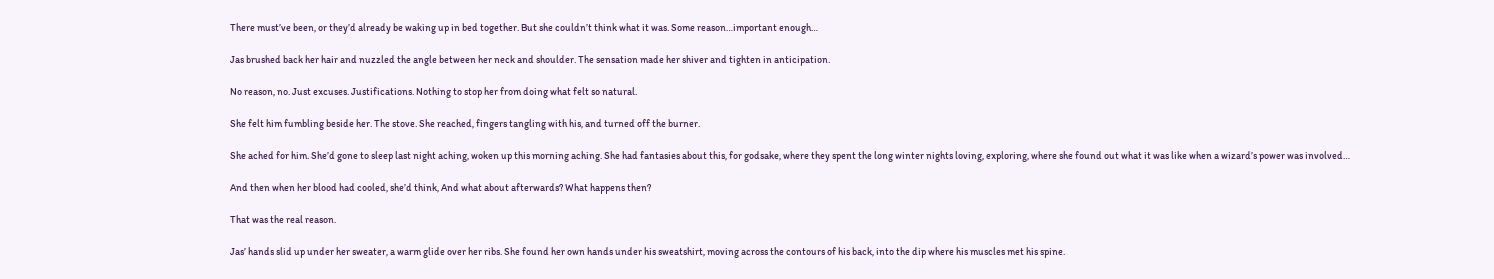There must’ve been, or they’d already be waking up in bed together. But she couldn’t think what it was. Some reason…important enough…

Jas brushed back her hair and nuzzled the angle between her neck and shoulder. The sensation made her shiver and tighten in anticipation.

No reason, no. Just excuses. Justifications. Nothing to stop her from doing what felt so natural.

She felt him fumbling beside her. The stove. She reached, fingers tangling with his, and turned off the burner.

She ached for him. She’d gone to sleep last night aching, woken up this morning aching. She had fantasies about this, for godsake, where they spent the long winter nights loving, exploring, where she found out what it was like when a wizard’s power was involved…

And then when her blood had cooled, she’d think, And what about afterwards? What happens then?

That was the real reason.

Jas’ hands slid up under her sweater, a warm glide over her ribs. She found her own hands under his sweatshirt, moving across the contours of his back, into the dip where his muscles met his spine.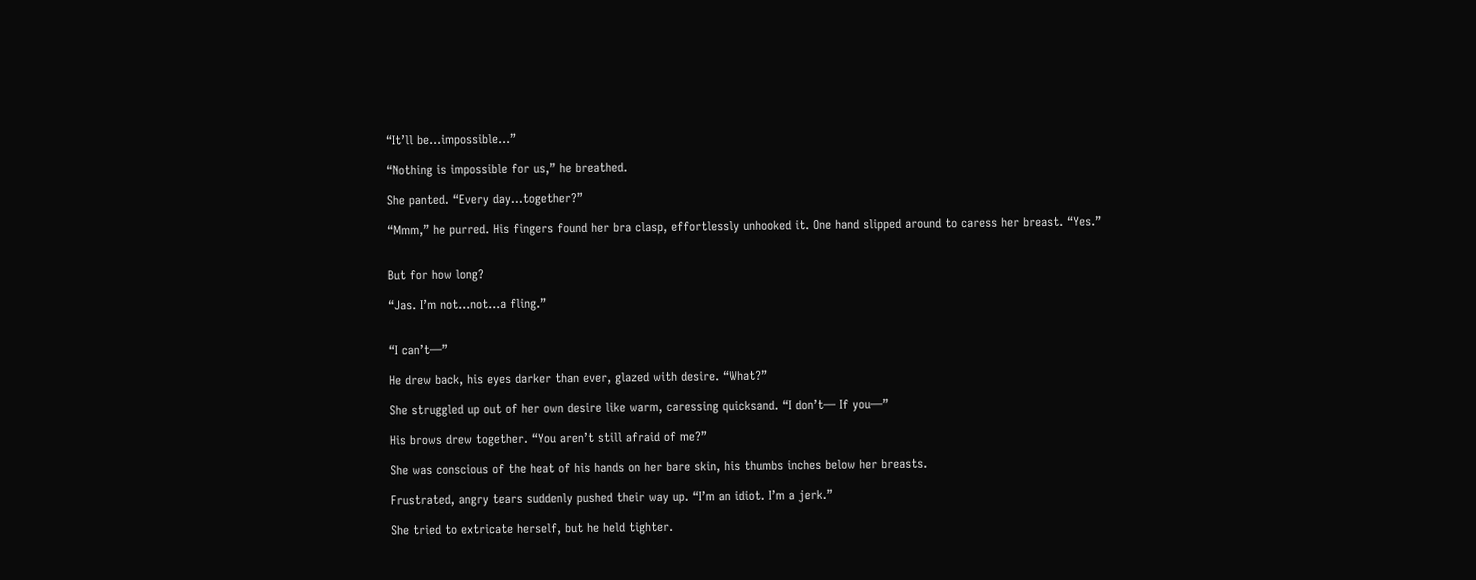“It’ll be…impossible…”

“Nothing is impossible for us,” he breathed.

She panted. “Every day…together?”

“Mmm,” he purred. His fingers found her bra clasp, effortlessly unhooked it. One hand slipped around to caress her breast. “Yes.”


But for how long?

“Jas. I’m not…not…a fling.”


“I can’t—”

He drew back, his eyes darker than ever, glazed with desire. “What?”

She struggled up out of her own desire like warm, caressing quicksand. “I don’t— If you—”

His brows drew together. “You aren’t still afraid of me?”

She was conscious of the heat of his hands on her bare skin, his thumbs inches below her breasts.

Frustrated, angry tears suddenly pushed their way up. “I’m an idiot. I’m a jerk.”

She tried to extricate herself, but he held tighter.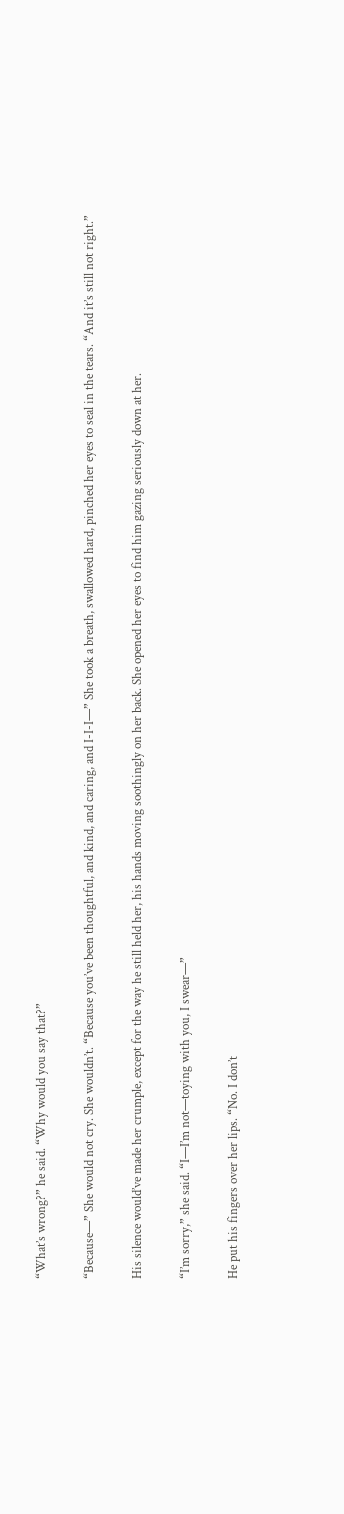“What’s wrong?” he said. “Why would you say that?”

“Because—” She would not cry. She wouldn’t. “Because you’ve been thoughtful, and kind, and caring, and I-I-I—” She took a breath, swallowed hard, pinched her eyes to seal in the tears. “And it’s still not right.”

His silence would’ve made her crumple, except for the way he still held her, his hands moving soothingly on her back. She opened her eyes to find him gazing seriously down at her.

“I’m sorry,” she said. “I—I’m not—toying with you, I swear—”

He put his fingers over her lips. “No. I don’t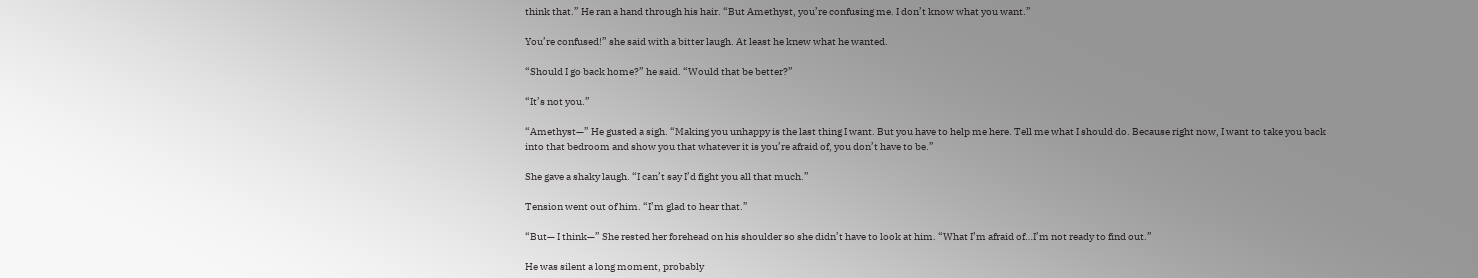think that.” He ran a hand through his hair. “But Amethyst, you’re confusing me. I don’t know what you want.”

You’re confused!” she said with a bitter laugh. At least he knew what he wanted.

“Should I go back home?” he said. “Would that be better?”

“It’s not you.”

“Amethyst—” He gusted a sigh. “Making you unhappy is the last thing I want. But you have to help me here. Tell me what I should do. Because right now, I want to take you back into that bedroom and show you that whatever it is you’re afraid of, you don’t have to be.”

She gave a shaky laugh. “I can’t say I’d fight you all that much.”

Tension went out of him. “I’m glad to hear that.”

“But— I think—” She rested her forehead on his shoulder so she didn’t have to look at him. “What I’m afraid of…I’m not ready to find out.”

He was silent a long moment, probably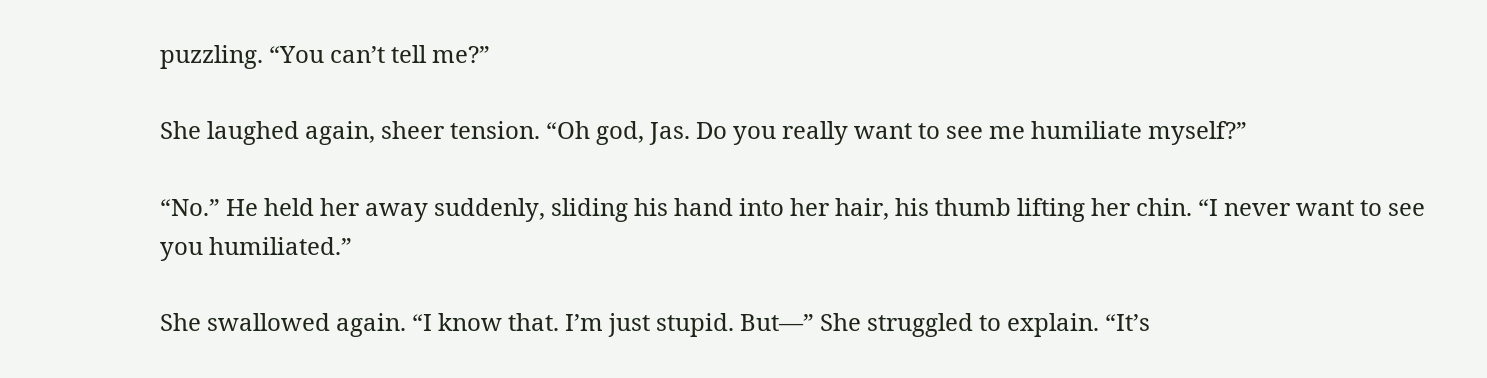puzzling. “You can’t tell me?”

She laughed again, sheer tension. “Oh god, Jas. Do you really want to see me humiliate myself?”

“No.” He held her away suddenly, sliding his hand into her hair, his thumb lifting her chin. “I never want to see you humiliated.”

She swallowed again. “I know that. I’m just stupid. But—” She struggled to explain. “It’s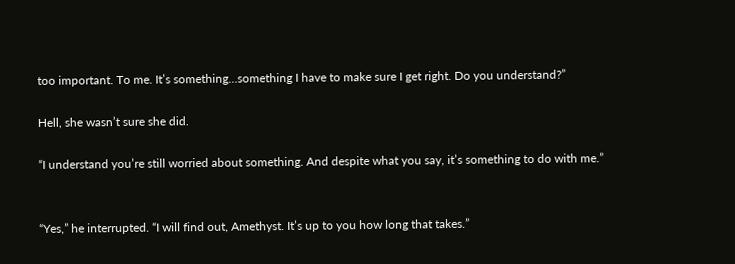too important. To me. It’s something…something I have to make sure I get right. Do you understand?”

Hell, she wasn’t sure she did.

“I understand you’re still worried about something. And despite what you say, it’s something to do with me.”


“Yes,” he interrupted. “I will find out, Amethyst. It’s up to you how long that takes.”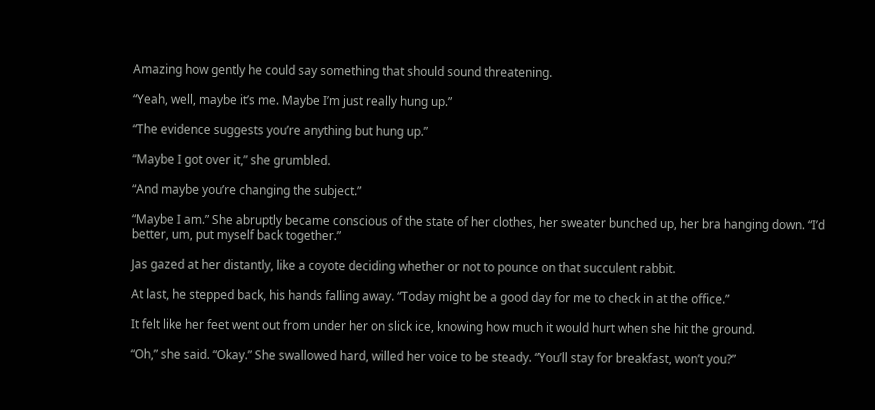Amazing how gently he could say something that should sound threatening.

“Yeah, well, maybe it’s me. Maybe I’m just really hung up.”

“The evidence suggests you’re anything but hung up.”

“Maybe I got over it,” she grumbled.

“And maybe you’re changing the subject.”

“Maybe I am.” She abruptly became conscious of the state of her clothes, her sweater bunched up, her bra hanging down. “I’d better, um, put myself back together.”

Jas gazed at her distantly, like a coyote deciding whether or not to pounce on that succulent rabbit.

At last, he stepped back, his hands falling away. “Today might be a good day for me to check in at the office.”

It felt like her feet went out from under her on slick ice, knowing how much it would hurt when she hit the ground.

“Oh,” she said. “Okay.” She swallowed hard, willed her voice to be steady. “You’ll stay for breakfast, won’t you?”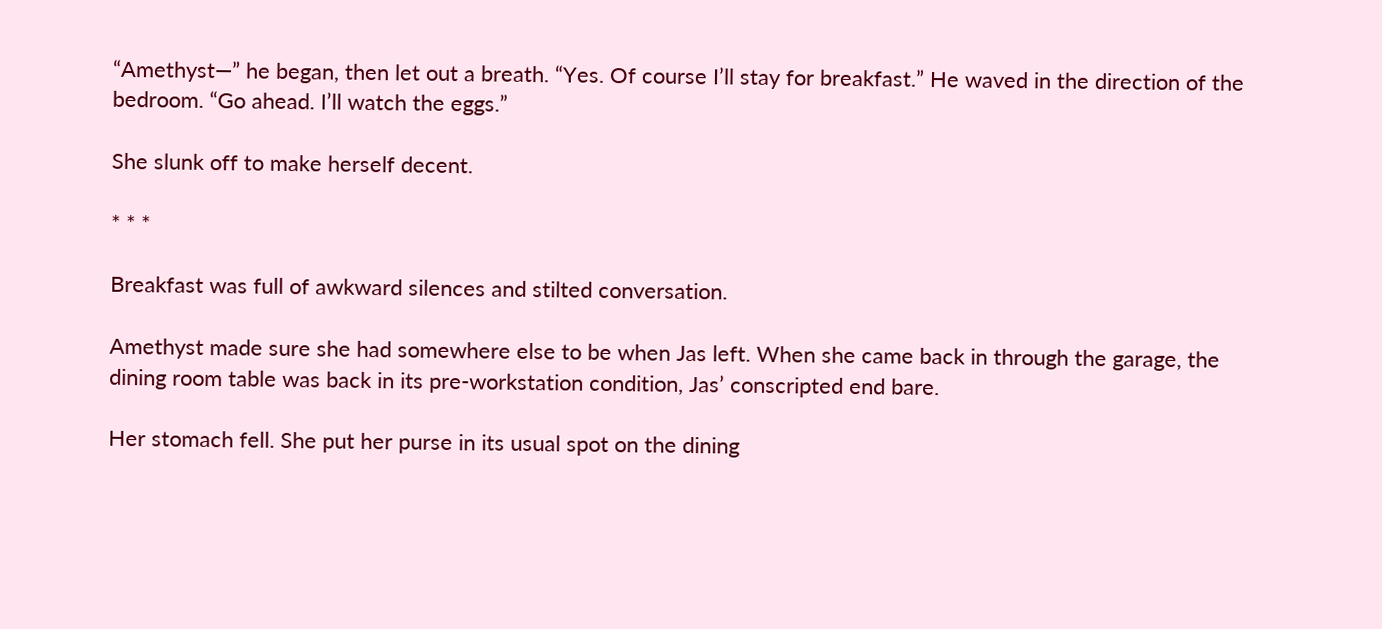“Amethyst—” he began, then let out a breath. “Yes. Of course I’ll stay for breakfast.” He waved in the direction of the bedroom. “Go ahead. I’ll watch the eggs.”

She slunk off to make herself decent.

* * *

Breakfast was full of awkward silences and stilted conversation.

Amethyst made sure she had somewhere else to be when Jas left. When she came back in through the garage, the dining room table was back in its pre-workstation condition, Jas’ conscripted end bare.

Her stomach fell. She put her purse in its usual spot on the dining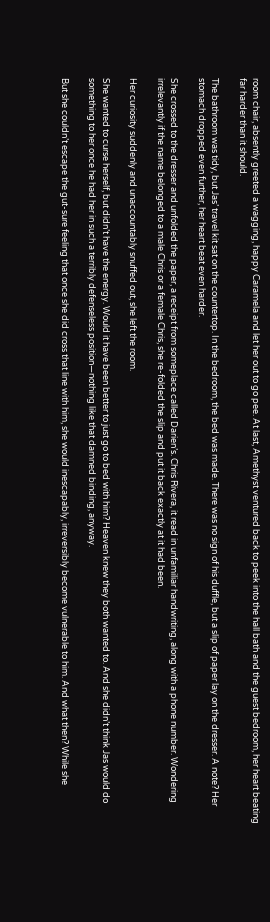room chair, absently greeted a wagging, happy Caramela and let her out to go pee. At last, Amethyst ventured back to peek into the hall bath and the guest bedroom, her heart beating far harder than it should.

The bathroom was tidy, but Jas’ travel kit sat on the countertop. In the bedroom, the bed was made. There was no sign of his duffle, but a slip of paper lay on the dresser. A note? Her stomach dropped even further, her heart beat even harder.

She crossed to the dresser and unfolded the paper, a receipt from someplace called Darien’s. Chris Rivera, it read in unfamiliar handwriting, along with a phone number. Wondering irrelevantly if the name belonged to a male Chris or a female Chris, she re-folded the slip and put it back exactly at it had been.

Her curiosity suddenly and unaccountably snuffed out, she left the room.

She wanted to curse herself, but didn’t have the energy. Would it have been better to just go to bed with him? Heaven knew they both wanted to. And she didn’t think Jas would do something to her once he had her in such a terribly defenseless position—nothing like that damned binding, anyway.

But she couldn’t escape the gut-sure feeling that once she did cross that line with him, she would inescapably, irreversibly become vulnerable to him. And what then? While she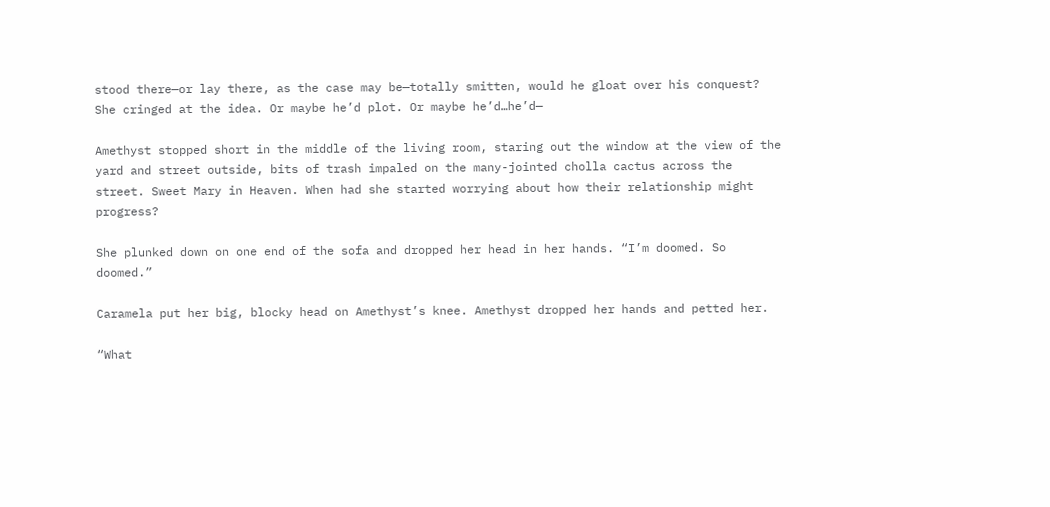stood there—or lay there, as the case may be—totally smitten, would he gloat over his conquest? She cringed at the idea. Or maybe he’d plot. Or maybe he’d…he’d—

Amethyst stopped short in the middle of the living room, staring out the window at the view of the yard and street outside, bits of trash impaled on the many-jointed cholla cactus across the street. Sweet Mary in Heaven. When had she started worrying about how their relationship might progress?

She plunked down on one end of the sofa and dropped her head in her hands. “I’m doomed. So doomed.”

Caramela put her big, blocky head on Amethyst’s knee. Amethyst dropped her hands and petted her.

“What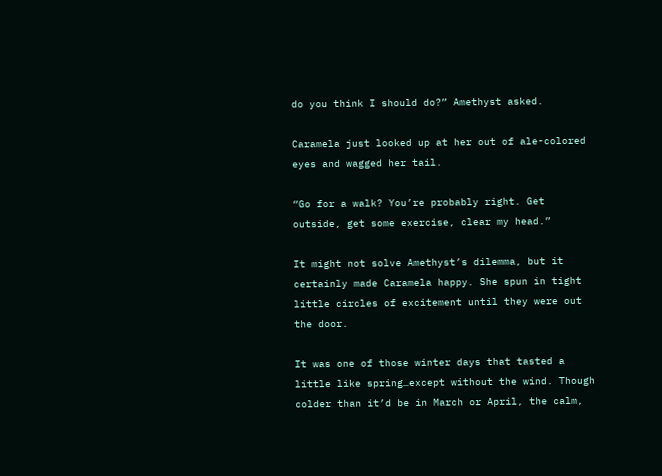do you think I should do?” Amethyst asked.

Caramela just looked up at her out of ale-colored eyes and wagged her tail.

“Go for a walk? You’re probably right. Get outside, get some exercise, clear my head.”

It might not solve Amethyst’s dilemma, but it certainly made Caramela happy. She spun in tight little circles of excitement until they were out the door.

It was one of those winter days that tasted a little like spring…except without the wind. Though colder than it’d be in March or April, the calm,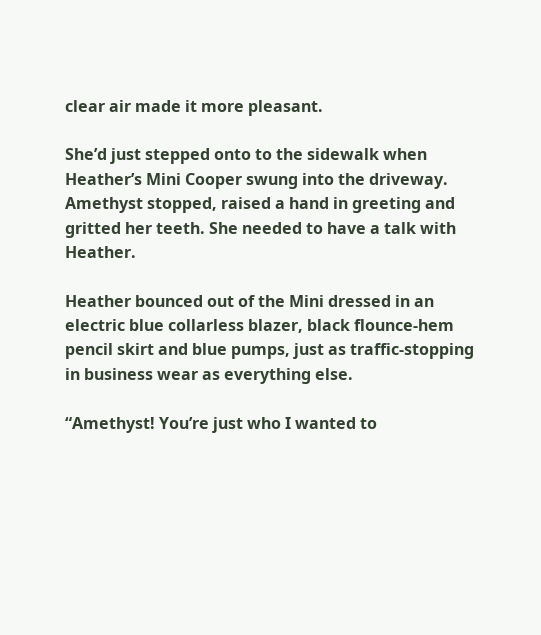clear air made it more pleasant.

She’d just stepped onto to the sidewalk when Heather’s Mini Cooper swung into the driveway. Amethyst stopped, raised a hand in greeting and gritted her teeth. She needed to have a talk with Heather.

Heather bounced out of the Mini dressed in an electric blue collarless blazer, black flounce-hem pencil skirt and blue pumps, just as traffic-stopping in business wear as everything else.

“Amethyst! You’re just who I wanted to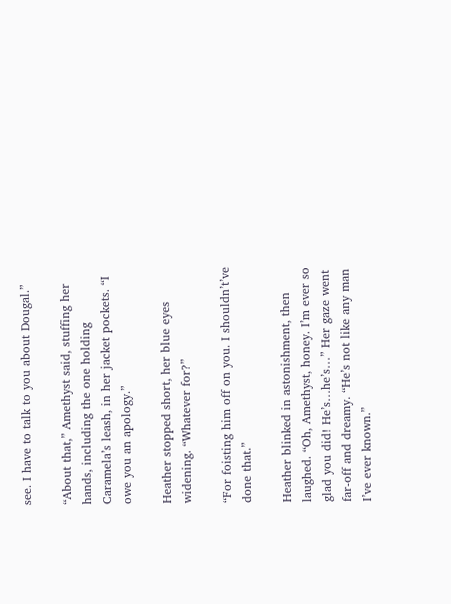see. I have to talk to you about Dougal.”

“About that,” Amethyst said, stuffing her hands, including the one holding Caramela’s leash, in her jacket pockets. “I owe you an apology.”

Heather stopped short, her blue eyes widening. “Whatever for?”

“For foisting him off on you. I shouldn’t’ve done that.”

Heather blinked in astonishment, then laughed. “Oh, Amethyst, honey. I’m ever so glad you did! He’s…he’s…” Her gaze went far-off and dreamy. “He’s not like any man I’ve ever known.”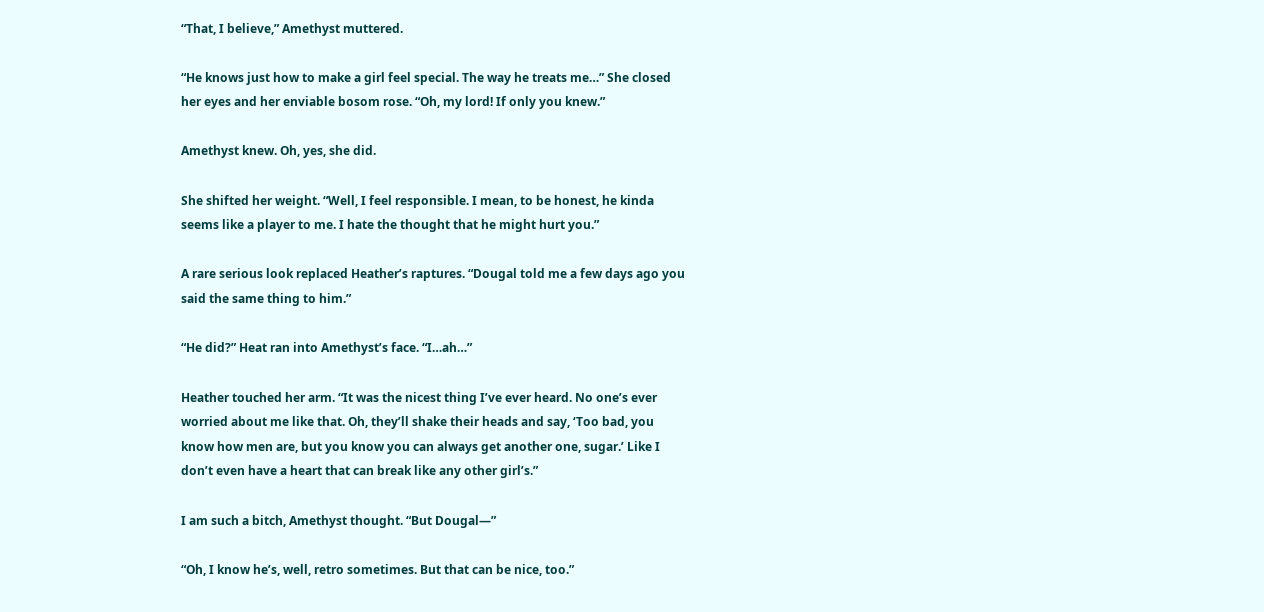“That, I believe,” Amethyst muttered.

“He knows just how to make a girl feel special. The way he treats me…” She closed her eyes and her enviable bosom rose. “Oh, my lord! If only you knew.”

Amethyst knew. Oh, yes, she did.

She shifted her weight. “Well, I feel responsible. I mean, to be honest, he kinda seems like a player to me. I hate the thought that he might hurt you.”

A rare serious look replaced Heather’s raptures. “Dougal told me a few days ago you said the same thing to him.”

“He did?” Heat ran into Amethyst’s face. “I…ah…”

Heather touched her arm. “It was the nicest thing I’ve ever heard. No one’s ever worried about me like that. Oh, they’ll shake their heads and say, ‘Too bad, you know how men are, but you know you can always get another one, sugar.’ Like I don’t even have a heart that can break like any other girl’s.”

I am such a bitch, Amethyst thought. “But Dougal—”

“Oh, I know he’s, well, retro sometimes. But that can be nice, too.”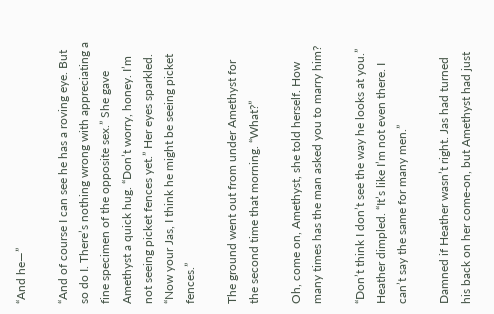“And he—”

“And of course I can see he has a roving eye. But so do I. There’s nothing wrong with appreciating a fine specimen of the opposite sex.” She gave Amethyst a quick hug. “Don’t worry, honey. I’m not seeing picket fences yet.” Her eyes sparkled. “Now your Jas, I think he might be seeing picket fences.”

The ground went out from under Amethyst for the second time that morning. “What?”

Oh, come on, Amethyst, she told herself. How many times has the man asked you to marry him?

“Don’t think I don’t see the way he looks at you.” Heather dimpled. “It’s like I’m not even there. I can’t say the same for many men.”

Damned if Heather wasn’t right. Jas had turned his back on her come-on, but Amethyst had just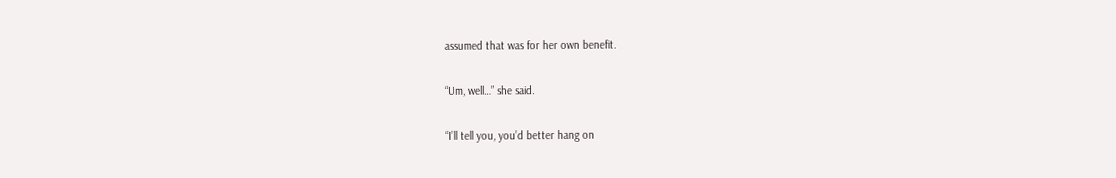assumed that was for her own benefit.

“Um, well…” she said.

“I’ll tell you, you’d better hang on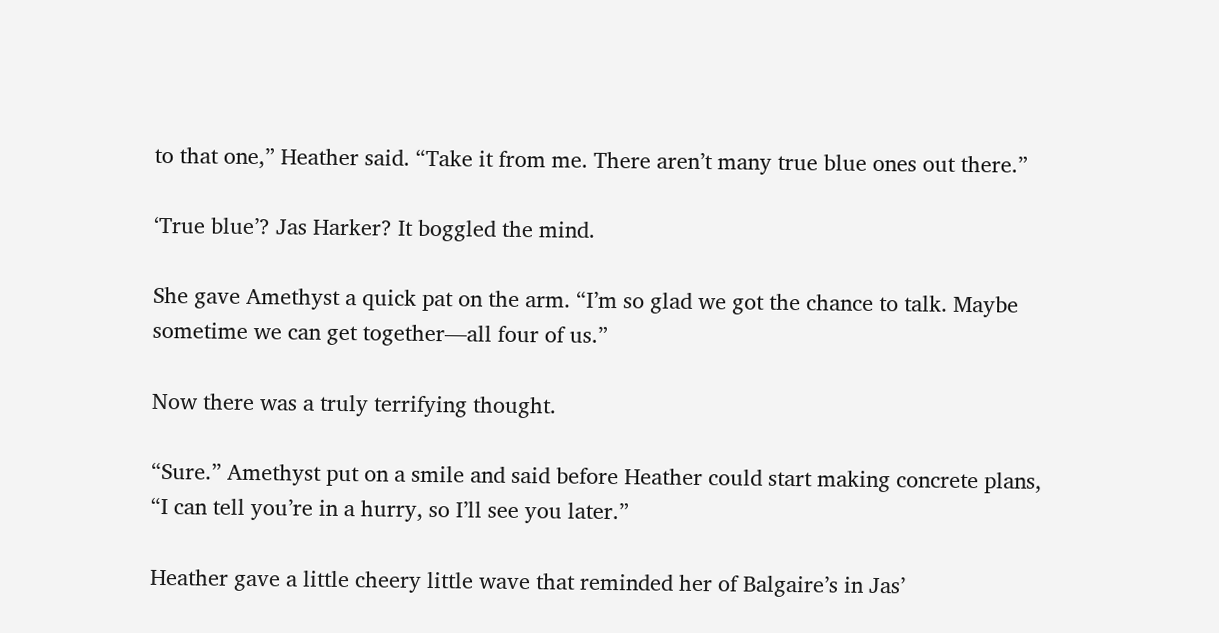to that one,” Heather said. “Take it from me. There aren’t many true blue ones out there.”

‘True blue’? Jas Harker? It boggled the mind.

She gave Amethyst a quick pat on the arm. “I’m so glad we got the chance to talk. Maybe sometime we can get together—all four of us.”

Now there was a truly terrifying thought.

“Sure.” Amethyst put on a smile and said before Heather could start making concrete plans, “I can tell you’re in a hurry, so I’ll see you later.”

Heather gave a little cheery little wave that reminded her of Balgaire’s in Jas’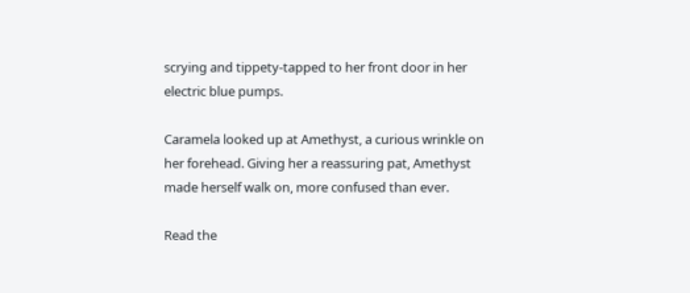scrying and tippety-tapped to her front door in her electric blue pumps.

Caramela looked up at Amethyst, a curious wrinkle on her forehead. Giving her a reassuring pat, Amethyst made herself walk on, more confused than ever.

Read the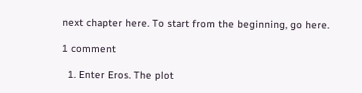next chapter here. To start from the beginning, go here.

1 comment

  1. Enter Eros. The plot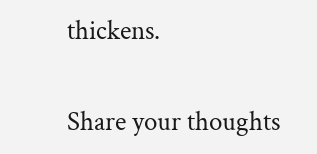thickens.

Share your thoughts